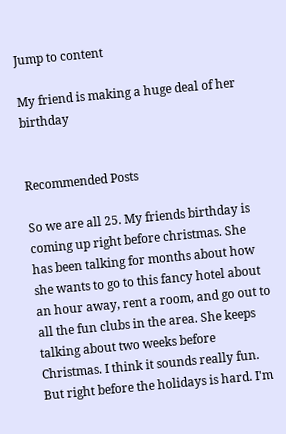Jump to content

My friend is making a huge deal of her birthday


Recommended Posts

So we are all 25. My friends birthday is coming up right before christmas. She has been talking for months about how she wants to go to this fancy hotel about an hour away, rent a room, and go out to all the fun clubs in the area. She keeps talking about two weeks before Christmas. I think it sounds really fun. But right before the holidays is hard. I'm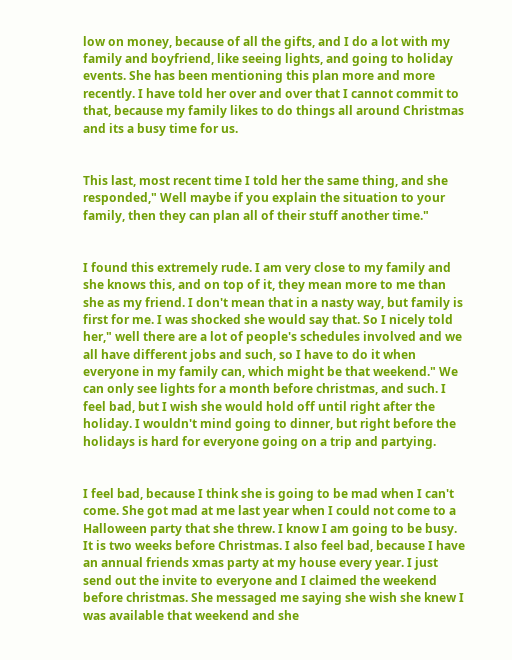low on money, because of all the gifts, and I do a lot with my family and boyfriend, like seeing lights, and going to holiday events. She has been mentioning this plan more and more recently. I have told her over and over that I cannot commit to that, because my family likes to do things all around Christmas and its a busy time for us.


This last, most recent time I told her the same thing, and she responded," Well maybe if you explain the situation to your family, then they can plan all of their stuff another time."


I found this extremely rude. I am very close to my family and she knows this, and on top of it, they mean more to me than she as my friend. I don't mean that in a nasty way, but family is first for me. I was shocked she would say that. So I nicely told her," well there are a lot of people's schedules involved and we all have different jobs and such, so I have to do it when everyone in my family can, which might be that weekend." We can only see lights for a month before christmas, and such. I feel bad, but I wish she would hold off until right after the holiday. I wouldn't mind going to dinner, but right before the holidays is hard for everyone going on a trip and partying.


I feel bad, because I think she is going to be mad when I can't come. She got mad at me last year when I could not come to a Halloween party that she threw. I know I am going to be busy. It is two weeks before Christmas. I also feel bad, because I have an annual friends xmas party at my house every year. I just send out the invite to everyone and I claimed the weekend before christmas. She messaged me saying she wish she knew I was available that weekend and she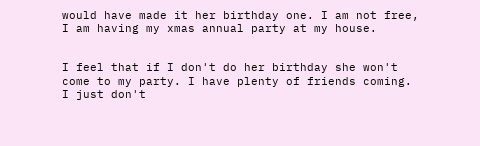would have made it her birthday one. I am not free, I am having my xmas annual party at my house.


I feel that if I don't do her birthday she won't come to my party. I have plenty of friends coming. I just don't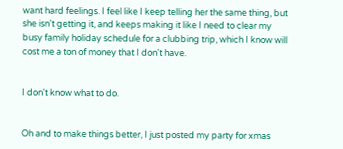want hard feelings. I feel like I keep telling her the same thing, but she isn't getting it, and keeps making it like I need to clear my busy family holiday schedule for a clubbing trip, which I know will cost me a ton of money that I don't have.


I don't know what to do.


Oh and to make things better, I just posted my party for xmas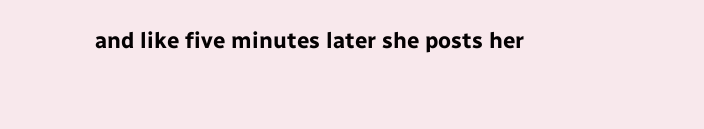and like five minutes later she posts her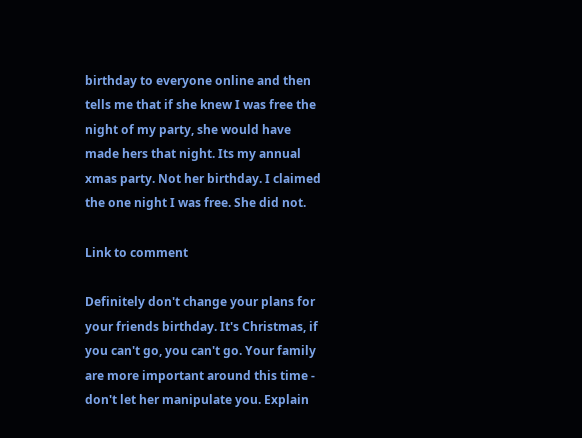birthday to everyone online and then tells me that if she knew I was free the night of my party, she would have made hers that night. Its my annual xmas party. Not her birthday. I claimed the one night I was free. She did not.

Link to comment

Definitely don't change your plans for your friends birthday. It's Christmas, if you can't go, you can't go. Your family are more important around this time - don't let her manipulate you. Explain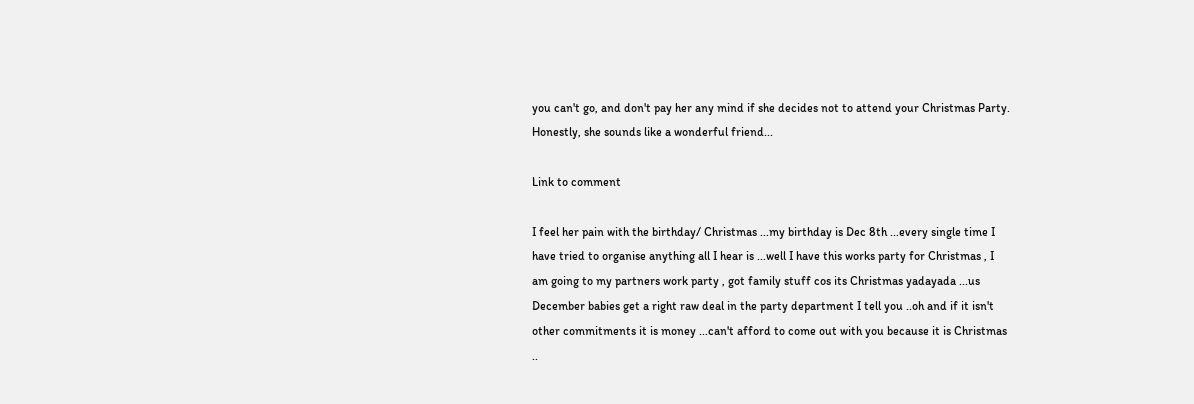you can't go, and don't pay her any mind if she decides not to attend your Christmas Party. Honestly, she sounds like a wonderful friend...

Link to comment

I feel her pain with the birthday/ Christmas ...my birthday is Dec 8th ...every single time I have tried to organise anything all I hear is ...well I have this works party for Christmas , I am going to my partners work party , got family stuff cos its Christmas yadayada ...us December babies get a right raw deal in the party department I tell you ..oh and if it isn't other commitments it is money ...can't afford to come out with you because it is Christmas ..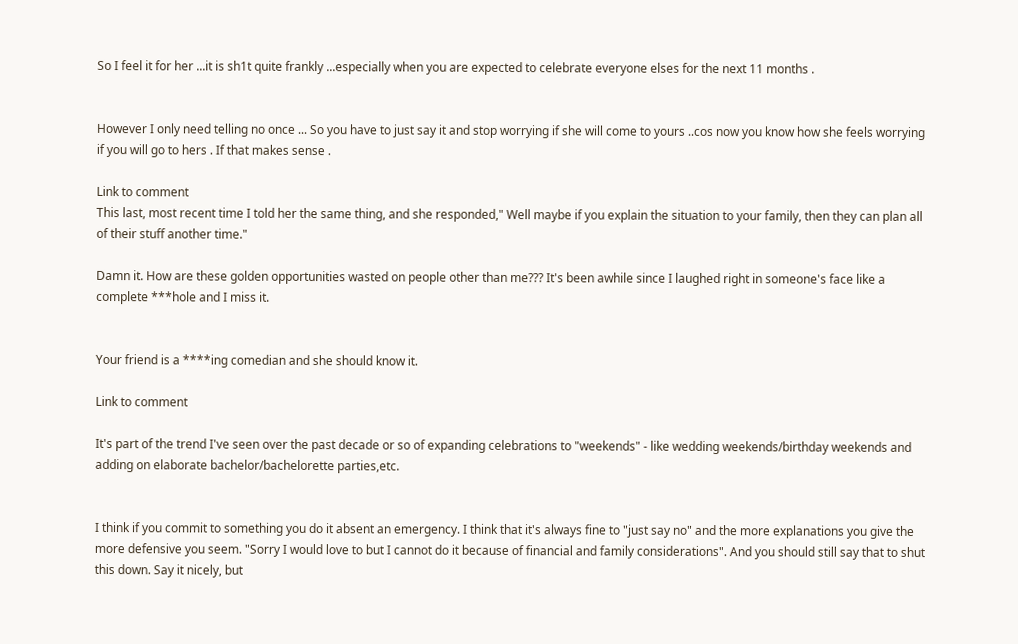So I feel it for her ...it is sh1t quite frankly ...especially when you are expected to celebrate everyone elses for the next 11 months .


However I only need telling no once ... So you have to just say it and stop worrying if she will come to yours ..cos now you know how she feels worrying if you will go to hers . If that makes sense .

Link to comment
This last, most recent time I told her the same thing, and she responded," Well maybe if you explain the situation to your family, then they can plan all of their stuff another time."

Damn it. How are these golden opportunities wasted on people other than me??? It's been awhile since I laughed right in someone's face like a complete ***hole and I miss it.


Your friend is a ****ing comedian and she should know it.

Link to comment

It's part of the trend I've seen over the past decade or so of expanding celebrations to "weekends" - like wedding weekends/birthday weekends and adding on elaborate bachelor/bachelorette parties,etc.


I think if you commit to something you do it absent an emergency. I think that it's always fine to "just say no" and the more explanations you give the more defensive you seem. "Sorry I would love to but I cannot do it because of financial and family considerations". And you should still say that to shut this down. Say it nicely, but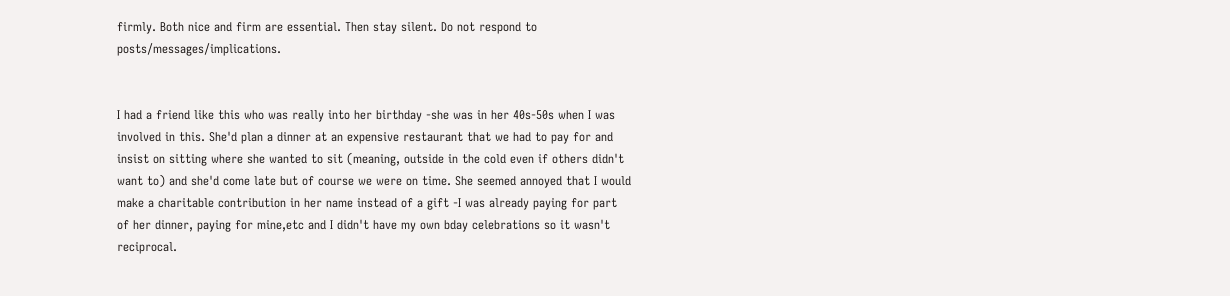firmly. Both nice and firm are essential. Then stay silent. Do not respond to posts/messages/implications.


I had a friend like this who was really into her birthday -she was in her 40s-50s when I was involved in this. She'd plan a dinner at an expensive restaurant that we had to pay for and insist on sitting where she wanted to sit (meaning, outside in the cold even if others didn't want to) and she'd come late but of course we were on time. She seemed annoyed that I would make a charitable contribution in her name instead of a gift -I was already paying for part of her dinner, paying for mine,etc and I didn't have my own bday celebrations so it wasn't reciprocal.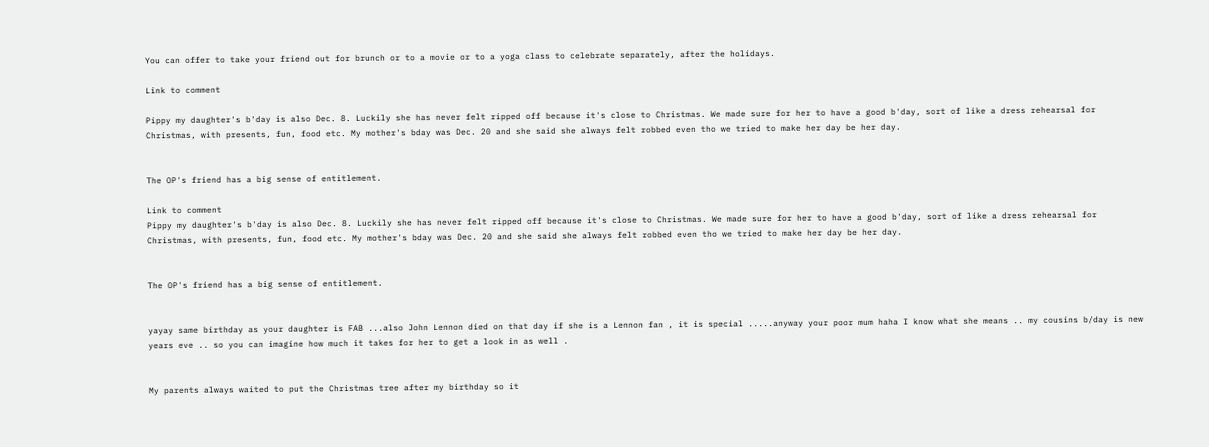You can offer to take your friend out for brunch or to a movie or to a yoga class to celebrate separately, after the holidays.

Link to comment

Pippy my daughter's b'day is also Dec. 8. Luckily she has never felt ripped off because it's close to Christmas. We made sure for her to have a good b'day, sort of like a dress rehearsal for Christmas, with presents, fun, food etc. My mother's bday was Dec. 20 and she said she always felt robbed even tho we tried to make her day be her day.


The OP's friend has a big sense of entitlement.

Link to comment
Pippy my daughter's b'day is also Dec. 8. Luckily she has never felt ripped off because it's close to Christmas. We made sure for her to have a good b'day, sort of like a dress rehearsal for Christmas, with presents, fun, food etc. My mother's bday was Dec. 20 and she said she always felt robbed even tho we tried to make her day be her day.


The OP's friend has a big sense of entitlement.


yayay same birthday as your daughter is FAB ...also John Lennon died on that day if she is a Lennon fan , it is special .....anyway your poor mum haha I know what she means .. my cousins b/day is new years eve .. so you can imagine how much it takes for her to get a look in as well .


My parents always waited to put the Christmas tree after my birthday so it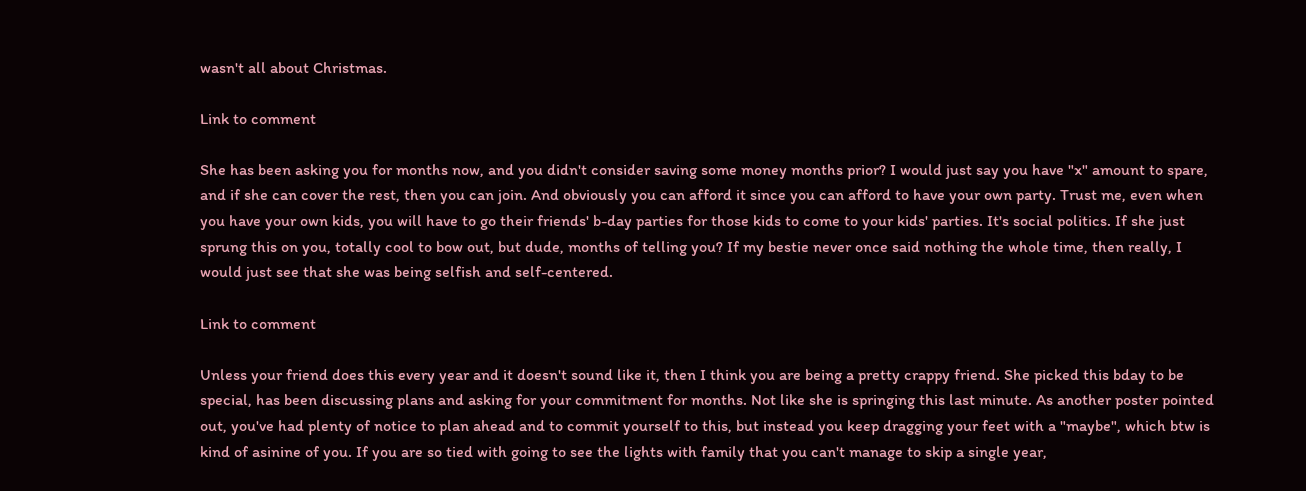wasn't all about Christmas.

Link to comment

She has been asking you for months now, and you didn't consider saving some money months prior? I would just say you have "x" amount to spare, and if she can cover the rest, then you can join. And obviously you can afford it since you can afford to have your own party. Trust me, even when you have your own kids, you will have to go their friends' b-day parties for those kids to come to your kids' parties. It's social politics. If she just sprung this on you, totally cool to bow out, but dude, months of telling you? If my bestie never once said nothing the whole time, then really, I would just see that she was being selfish and self-centered.

Link to comment

Unless your friend does this every year and it doesn't sound like it, then I think you are being a pretty crappy friend. She picked this bday to be special, has been discussing plans and asking for your commitment for months. Not like she is springing this last minute. As another poster pointed out, you've had plenty of notice to plan ahead and to commit yourself to this, but instead you keep dragging your feet with a "maybe", which btw is kind of asinine of you. If you are so tied with going to see the lights with family that you can't manage to skip a single year,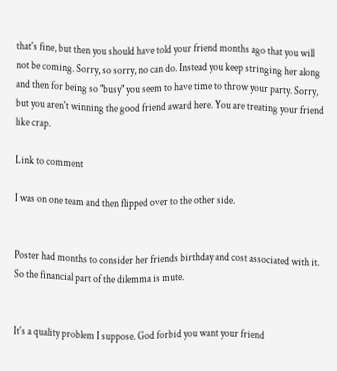that's fine, but then you should have told your friend months ago that you will not be coming. Sorry, so sorry, no can do. Instead you keep stringing her along and then for being so "busy" you seem to have time to throw your party. Sorry, but you aren't winning the good friend award here. You are treating your friend like crap.

Link to comment

I was on one team and then flipped over to the other side.


Poster had months to consider her friends birthday and cost associated with it. So the financial part of the dilemma is mute.


It's a quality problem I suppose. God forbid you want your friend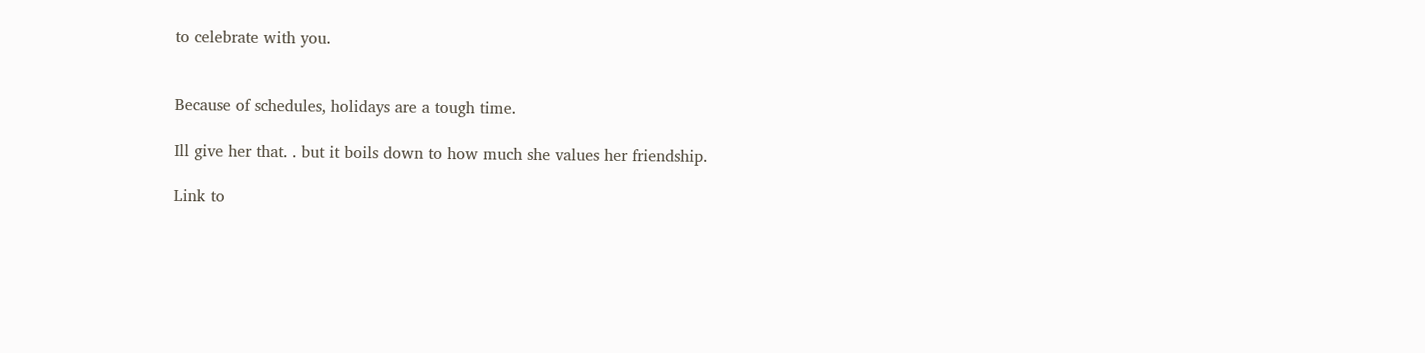to celebrate with you.


Because of schedules, holidays are a tough time.

Ill give her that. . but it boils down to how much she values her friendship.

Link to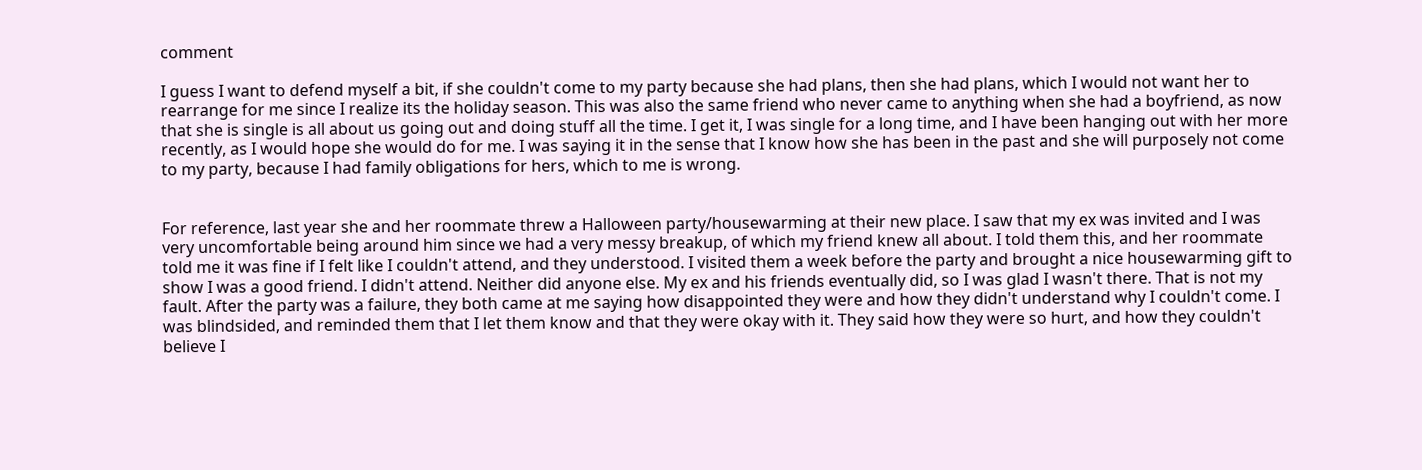comment

I guess I want to defend myself a bit, if she couldn't come to my party because she had plans, then she had plans, which I would not want her to rearrange for me since I realize its the holiday season. This was also the same friend who never came to anything when she had a boyfriend, as now that she is single is all about us going out and doing stuff all the time. I get it, I was single for a long time, and I have been hanging out with her more recently, as I would hope she would do for me. I was saying it in the sense that I know how she has been in the past and she will purposely not come to my party, because I had family obligations for hers, which to me is wrong.


For reference, last year she and her roommate threw a Halloween party/housewarming at their new place. I saw that my ex was invited and I was very uncomfortable being around him since we had a very messy breakup, of which my friend knew all about. I told them this, and her roommate told me it was fine if I felt like I couldn't attend, and they understood. I visited them a week before the party and brought a nice housewarming gift to show I was a good friend. I didn't attend. Neither did anyone else. My ex and his friends eventually did, so I was glad I wasn't there. That is not my fault. After the party was a failure, they both came at me saying how disappointed they were and how they didn't understand why I couldn't come. I was blindsided, and reminded them that I let them know and that they were okay with it. They said how they were so hurt, and how they couldn't believe I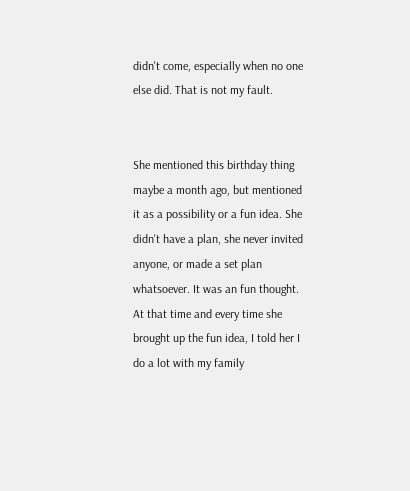didn't come, especially when no one else did. That is not my fault.


She mentioned this birthday thing maybe a month ago, but mentioned it as a possibility or a fun idea. She didn't have a plan, she never invited anyone, or made a set plan whatsoever. It was an fun thought. At that time and every time she brought up the fun idea, I told her I do a lot with my family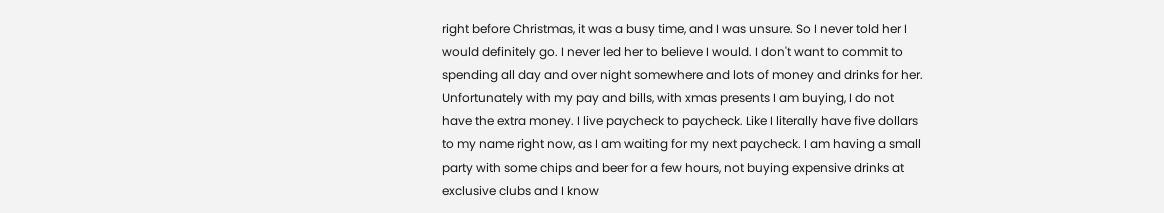right before Christmas, it was a busy time, and I was unsure. So I never told her I would definitely go. I never led her to believe I would. I don't want to commit to spending all day and over night somewhere and lots of money and drinks for her. Unfortunately with my pay and bills, with xmas presents I am buying, I do not have the extra money. I live paycheck to paycheck. Like I literally have five dollars to my name right now, as I am waiting for my next paycheck. I am having a small party with some chips and beer for a few hours, not buying expensive drinks at exclusive clubs and I know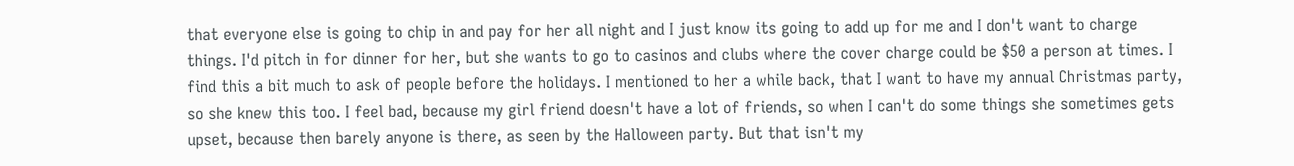that everyone else is going to chip in and pay for her all night and I just know its going to add up for me and I don't want to charge things. I'd pitch in for dinner for her, but she wants to go to casinos and clubs where the cover charge could be $50 a person at times. I find this a bit much to ask of people before the holidays. I mentioned to her a while back, that I want to have my annual Christmas party, so she knew this too. I feel bad, because my girl friend doesn't have a lot of friends, so when I can't do some things she sometimes gets upset, because then barely anyone is there, as seen by the Halloween party. But that isn't my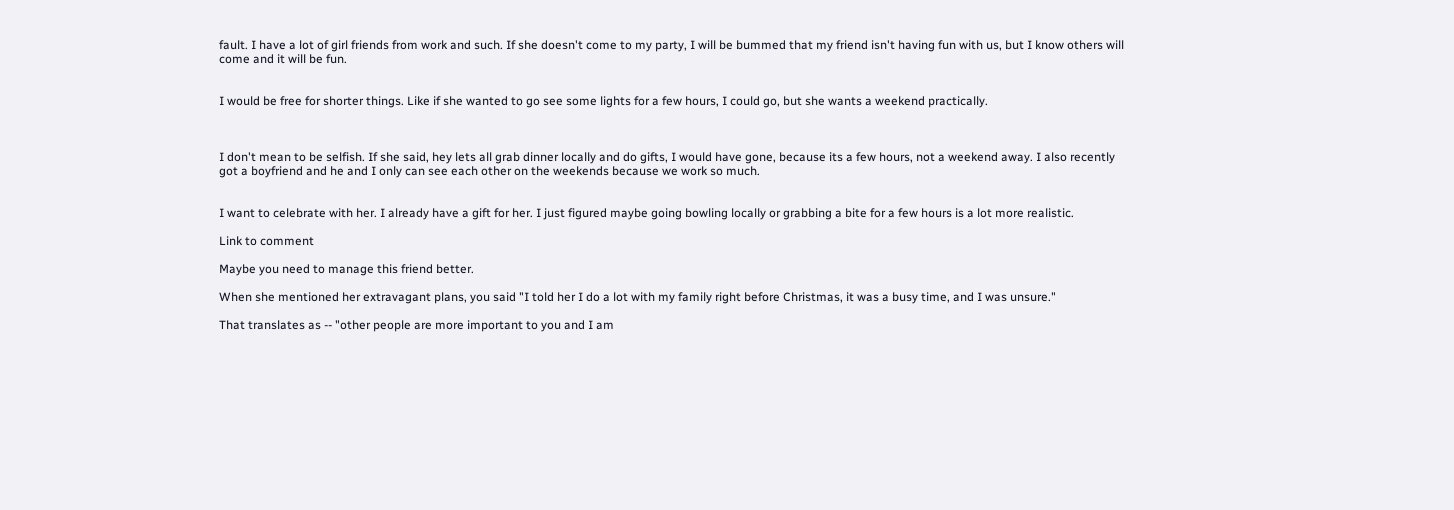fault. I have a lot of girl friends from work and such. If she doesn't come to my party, I will be bummed that my friend isn't having fun with us, but I know others will come and it will be fun.


I would be free for shorter things. Like if she wanted to go see some lights for a few hours, I could go, but she wants a weekend practically.



I don't mean to be selfish. If she said, hey lets all grab dinner locally and do gifts, I would have gone, because its a few hours, not a weekend away. I also recently got a boyfriend and he and I only can see each other on the weekends because we work so much.


I want to celebrate with her. I already have a gift for her. I just figured maybe going bowling locally or grabbing a bite for a few hours is a lot more realistic.

Link to comment

Maybe you need to manage this friend better.

When she mentioned her extravagant plans, you said "I told her I do a lot with my family right before Christmas, it was a busy time, and I was unsure."

That translates as -- "other people are more important to you and I am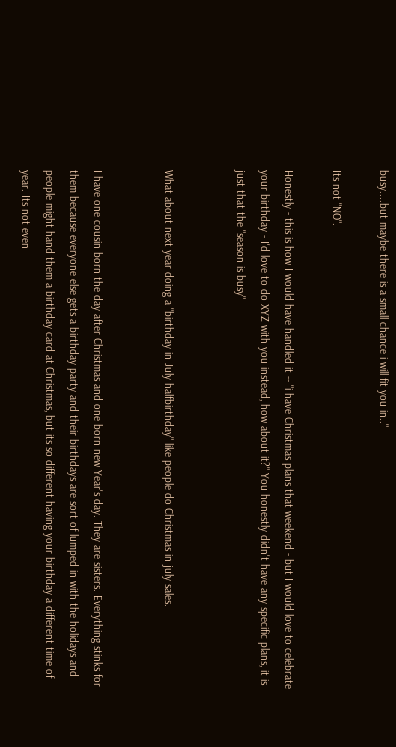busy....but maybe there is a small chance i will fit you in.."

Its not "NO".

Honestly - this is how I would have handled it -- "i have Christmas plans that weekend - but I would love to celebrate your birthday - I'd love to do XYZ with you instead, how about it?" You honestly didn't have any specific plans, it is just that the "season is busy"


What about next year doing a "birthday in July halfbirthday" like people do Christmas in july sales.


I have one cousin born the day after Christmas and one born new Year's day. They are sisters. Everything stinks for them because everyone else gets a birthday party and their birthdays are sort of lumped in with the holidays and people might hand them a birthday card at Christmas, but its so different having your birthday a different time of year. Its not even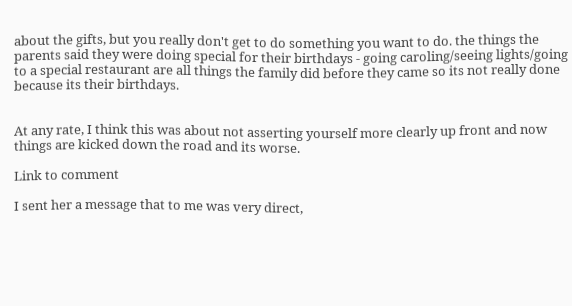about the gifts, but you really don't get to do something you want to do. the things the parents said they were doing special for their birthdays - going caroling/seeing lights/going to a special restaurant are all things the family did before they came so its not really done because its their birthdays.


At any rate, I think this was about not asserting yourself more clearly up front and now things are kicked down the road and its worse.

Link to comment

I sent her a message that to me was very direct,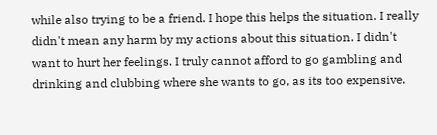while also trying to be a friend. I hope this helps the situation. I really didn't mean any harm by my actions about this situation. I didn't want to hurt her feelings. I truly cannot afford to go gambling and drinking and clubbing where she wants to go, as its too expensive.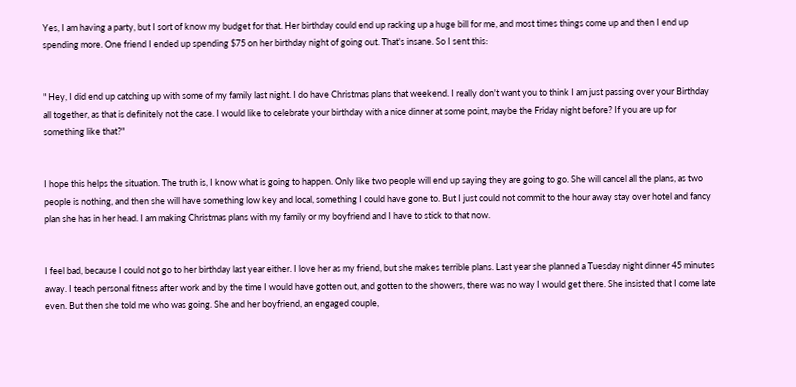Yes, I am having a party, but I sort of know my budget for that. Her birthday could end up racking up a huge bill for me, and most times things come up and then I end up spending more. One friend I ended up spending $75 on her birthday night of going out. That's insane. So I sent this:


" Hey, I did end up catching up with some of my family last night. I do have Christmas plans that weekend. I really don't want you to think I am just passing over your Birthday all together, as that is definitely not the case. I would like to celebrate your birthday with a nice dinner at some point, maybe the Friday night before? If you are up for something like that?"


I hope this helps the situation. The truth is, I know what is going to happen. Only like two people will end up saying they are going to go. She will cancel all the plans, as two people is nothing, and then she will have something low key and local, something I could have gone to. But I just could not commit to the hour away stay over hotel and fancy plan she has in her head. I am making Christmas plans with my family or my boyfriend and I have to stick to that now.


I feel bad, because I could not go to her birthday last year either. I love her as my friend, but she makes terrible plans. Last year she planned a Tuesday night dinner 45 minutes away. I teach personal fitness after work and by the time I would have gotten out, and gotten to the showers, there was no way I would get there. She insisted that I come late even. But then she told me who was going. She and her boyfriend, an engaged couple,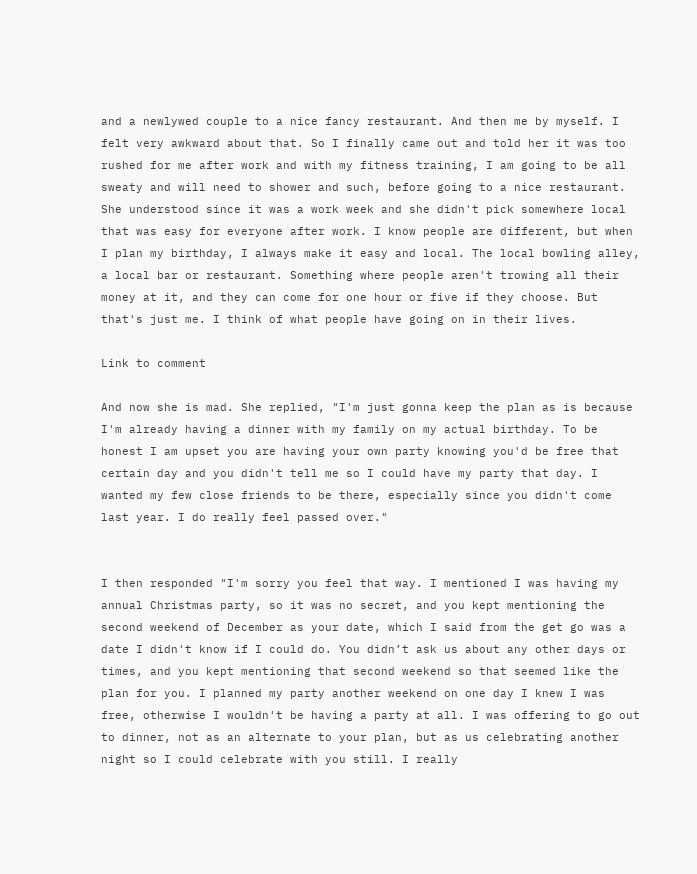and a newlywed couple to a nice fancy restaurant. And then me by myself. I felt very awkward about that. So I finally came out and told her it was too rushed for me after work and with my fitness training, I am going to be all sweaty and will need to shower and such, before going to a nice restaurant. She understood since it was a work week and she didn't pick somewhere local that was easy for everyone after work. I know people are different, but when I plan my birthday, I always make it easy and local. The local bowling alley, a local bar or restaurant. Something where people aren't trowing all their money at it, and they can come for one hour or five if they choose. But that's just me. I think of what people have going on in their lives.

Link to comment

And now she is mad. She replied, "I'm just gonna keep the plan as is because I'm already having a dinner with my family on my actual birthday. To be honest I am upset you are having your own party knowing you'd be free that certain day and you didn't tell me so I could have my party that day. I wanted my few close friends to be there, especially since you didn't come last year. I do really feel passed over."


I then responded "I'm sorry you feel that way. I mentioned I was having my annual Christmas party, so it was no secret, and you kept mentioning the second weekend of December as your date, which I said from the get go was a date I didn't know if I could do. You didn’t ask us about any other days or times, and you kept mentioning that second weekend so that seemed like the plan for you. I planned my party another weekend on one day I knew I was free, otherwise I wouldn't be having a party at all. I was offering to go out to dinner, not as an alternate to your plan, but as us celebrating another night so I could celebrate with you still. I really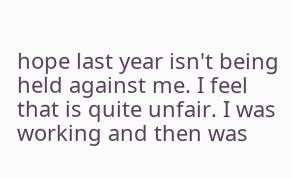hope last year isn't being held against me. I feel that is quite unfair. I was working and then was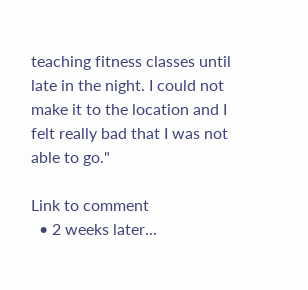teaching fitness classes until late in the night. I could not make it to the location and I felt really bad that I was not able to go."

Link to comment
  • 2 weeks later...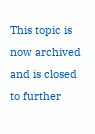This topic is now archived and is closed to further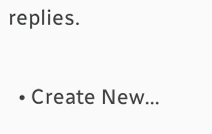replies.

  • Create New...